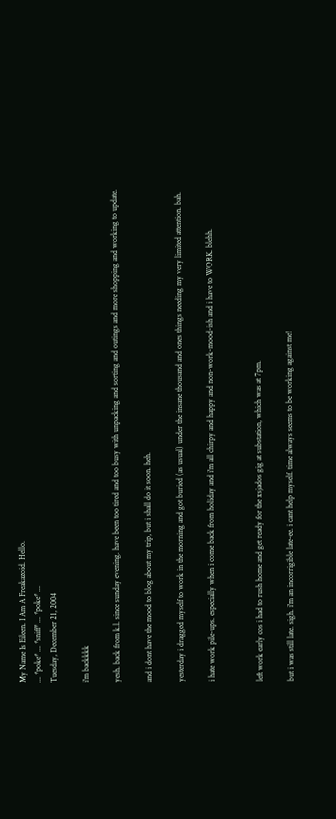My Name Is Eileen. I Am A Freakazoid. Hello.
... *poke* ... *sniff* ... *poke* ...
Tuesday, December 21, 2004

i'm backkkk

yesh. back from k.l. since sunday evening. have been too tired and too busy with unpacking and sorting and outings and more shopping and working to update.

and i dont have the mood to blog about my trip, but i shall do it soon. heh.

yesterday i dragged myself to work in the morning and got buried (as usual) under the insane thousand and ones things needing my very limited attention. bah.

i hate work pile-ups. especially when i come back from holiday and i'm all chirpy and happy and non-work-mood-ish and i have to WORK. blehh.


left work early cos i had to rush home and get ready for the xsjados gig at substation, which was at 7pm.

but i was still late. sigh. i'm an incorrigible late-ee. i cant help myself. time always seems to be working against me!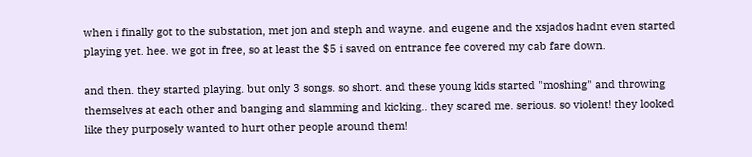when i finally got to the substation, met jon and steph and wayne. and eugene and the xsjados hadnt even started playing yet. hee. we got in free, so at least the $5 i saved on entrance fee covered my cab fare down.

and then. they started playing. but only 3 songs. so short. and these young kids started "moshing" and throwing themselves at each other and banging and slamming and kicking.. they scared me. serious. so violent! they looked like they purposely wanted to hurt other people around them!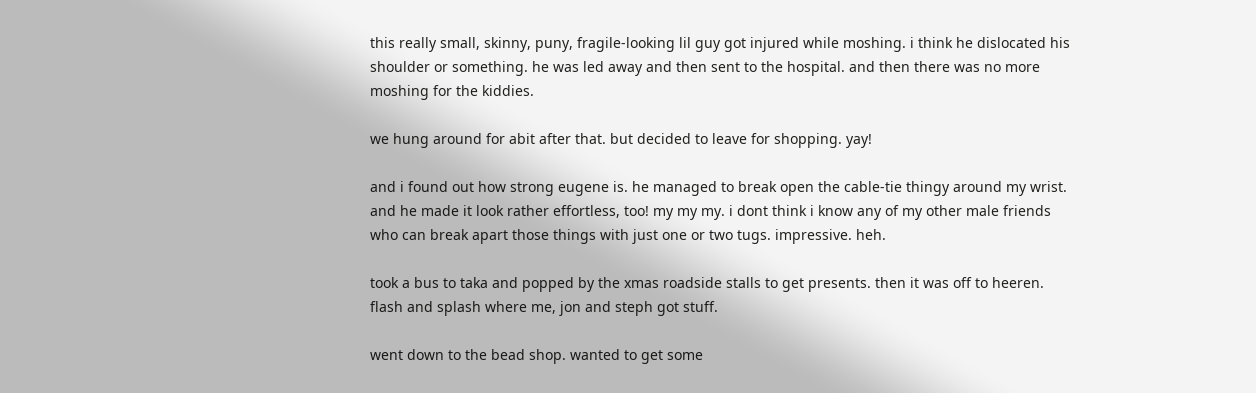this really small, skinny, puny, fragile-looking lil guy got injured while moshing. i think he dislocated his shoulder or something. he was led away and then sent to the hospital. and then there was no more moshing for the kiddies.

we hung around for abit after that. but decided to leave for shopping. yay!

and i found out how strong eugene is. he managed to break open the cable-tie thingy around my wrist. and he made it look rather effortless, too! my my my. i dont think i know any of my other male friends who can break apart those things with just one or two tugs. impressive. heh.

took a bus to taka and popped by the xmas roadside stalls to get presents. then it was off to heeren. flash and splash where me, jon and steph got stuff.

went down to the bead shop. wanted to get some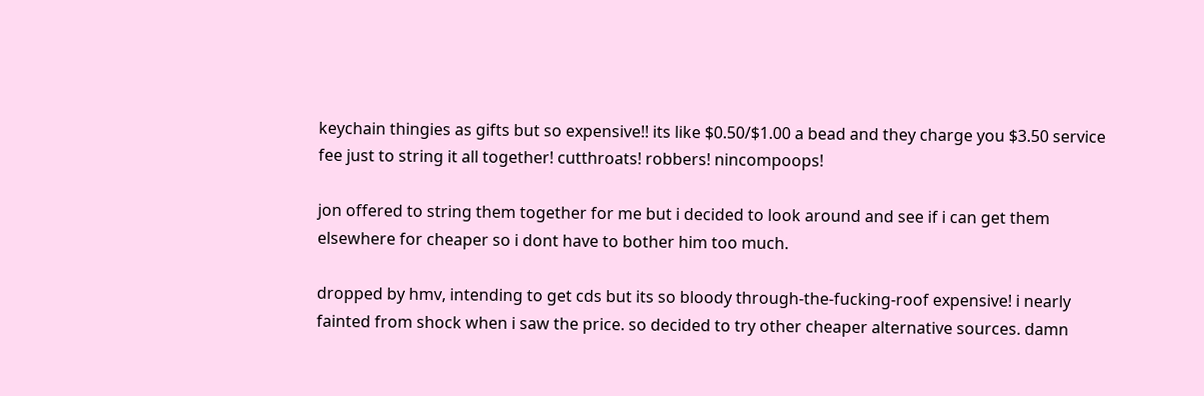keychain thingies as gifts but so expensive!! its like $0.50/$1.00 a bead and they charge you $3.50 service fee just to string it all together! cutthroats! robbers! nincompoops!

jon offered to string them together for me but i decided to look around and see if i can get them elsewhere for cheaper so i dont have to bother him too much.

dropped by hmv, intending to get cds but its so bloody through-the-fucking-roof expensive! i nearly fainted from shock when i saw the price. so decided to try other cheaper alternative sources. damn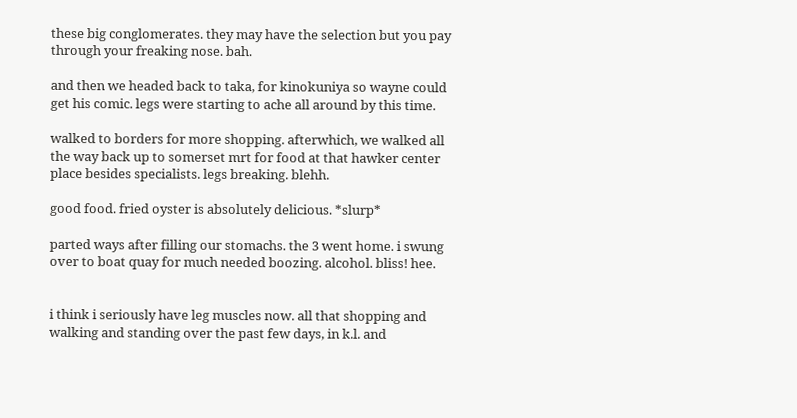these big conglomerates. they may have the selection but you pay through your freaking nose. bah.

and then we headed back to taka, for kinokuniya so wayne could get his comic. legs were starting to ache all around by this time.

walked to borders for more shopping. afterwhich, we walked all the way back up to somerset mrt for food at that hawker center place besides specialists. legs breaking. blehh.

good food. fried oyster is absolutely delicious. *slurp*

parted ways after filling our stomachs. the 3 went home. i swung over to boat quay for much needed boozing. alcohol. bliss! hee.


i think i seriously have leg muscles now. all that shopping and walking and standing over the past few days, in k.l. and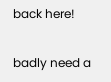back here!

badly need a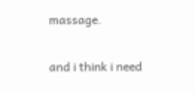massage.

and i think i need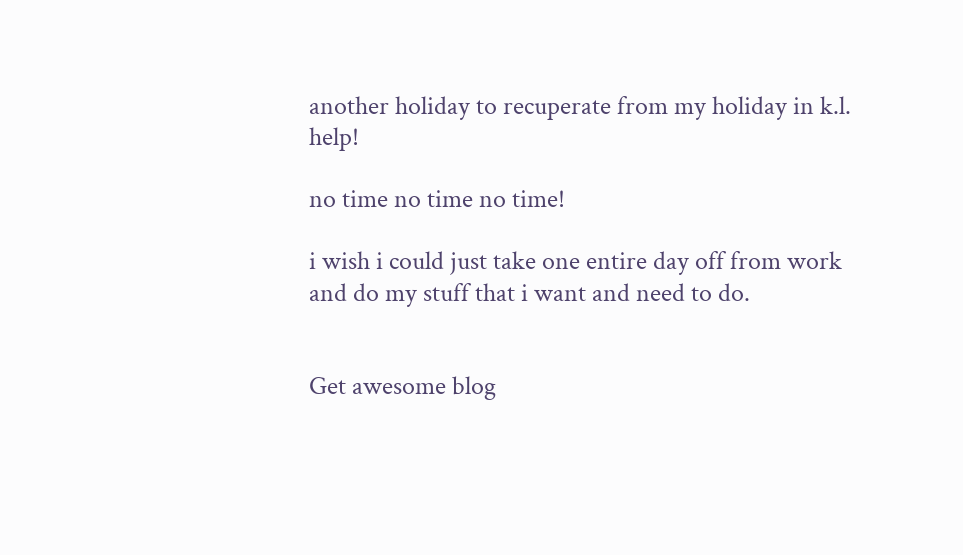another holiday to recuperate from my holiday in k.l. help!

no time no time no time!

i wish i could just take one entire day off from work and do my stuff that i want and need to do.


Get awesome blog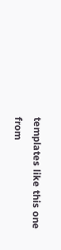templates like this one from